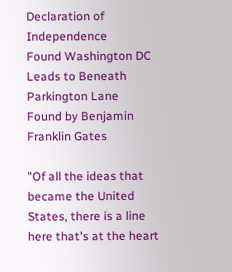Declaration of Independence
Found Washington DC
Leads to Beneath Parkington Lane
Found by Benjamin Franklin Gates

"Of all the ideas that became the United States, there is a line here that's at the heart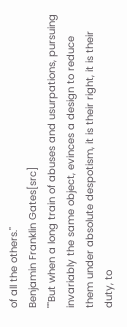of all the others."
Benjamin Franklin Gates[src]
""But when a long train of abuses and usurpations, pursuing invariably the same object, evinces a design to reduce them under absolute despotism, it is their right, it is their duty, to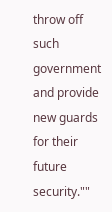throw off such government and provide new guards for their future security.""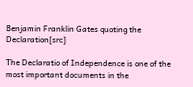Benjamin Franklin Gates quoting the Declaration[src]

The Declaratio of Independence is one of the most important documents in the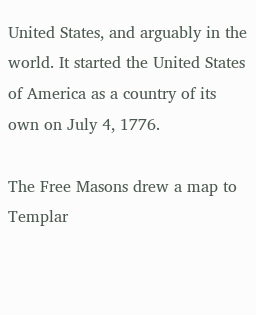United States, and arguably in the world. It started the United States of America as a country of its own on July 4, 1776.

The Free Masons drew a map to Templar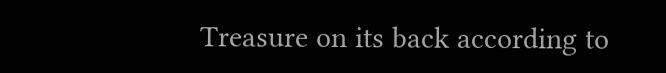Treasure on its back according to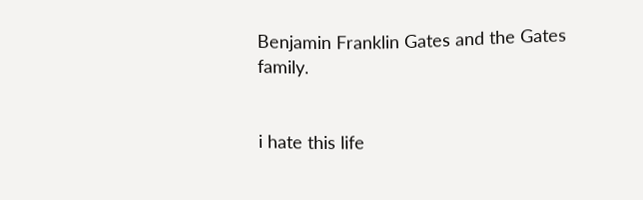Benjamin Franklin Gates and the Gates family.


i hate this life